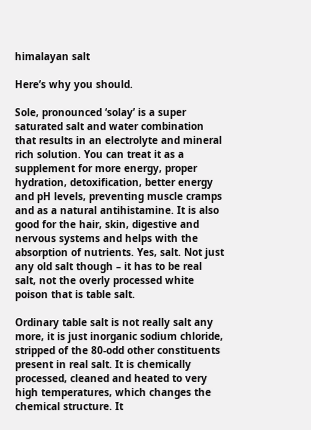himalayan salt

Here’s why you should.

Sole, pronounced ‘solay’ is a super saturated salt and water combination that results in an electrolyte and mineral rich solution. You can treat it as a supplement for more energy, proper hydration, detoxification, better energy and pH levels, preventing muscle cramps and as a natural antihistamine. It is also good for the hair, skin, digestive and nervous systems and helps with the absorption of nutrients. Yes, salt. Not just any old salt though – it has to be real salt, not the overly processed white poison that is table salt.

Ordinary table salt is not really salt any more, it is just inorganic sodium chloride, stripped of the 80-odd other constituents present in real salt. It is chemically processed, cleaned and heated to very high temperatures, which changes the chemical structure. It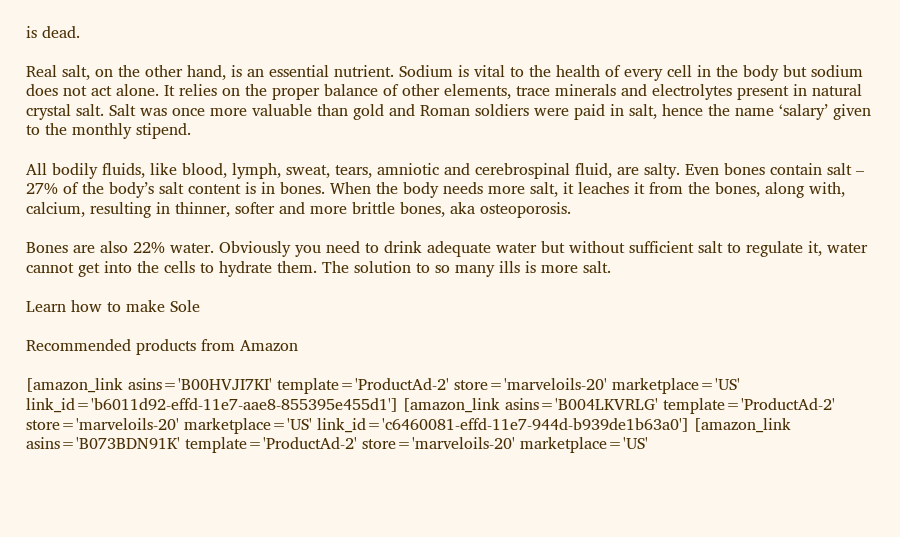is dead.

Real salt, on the other hand, is an essential nutrient. Sodium is vital to the health of every cell in the body but sodium does not act alone. It relies on the proper balance of other elements, trace minerals and electrolytes present in natural crystal salt. Salt was once more valuable than gold and Roman soldiers were paid in salt, hence the name ‘salary’ given to the monthly stipend.

All bodily fluids, like blood, lymph, sweat, tears, amniotic and cerebrospinal fluid, are salty. Even bones contain salt – 27% of the body’s salt content is in bones. When the body needs more salt, it leaches it from the bones, along with, calcium, resulting in thinner, softer and more brittle bones, aka osteoporosis.

Bones are also 22% water. Obviously you need to drink adequate water but without sufficient salt to regulate it, water cannot get into the cells to hydrate them. The solution to so many ills is more salt.

Learn how to make Sole

Recommended products from Amazon

[amazon_link asins='B00HVJI7KI' template='ProductAd-2' store='marveloils-20' marketplace='US' link_id='b6011d92-effd-11e7-aae8-855395e455d1'] [amazon_link asins='B004LKVRLG' template='ProductAd-2' store='marveloils-20' marketplace='US' link_id='c6460081-effd-11e7-944d-b939de1b63a0'] [amazon_link asins='B073BDN91K' template='ProductAd-2' store='marveloils-20' marketplace='US'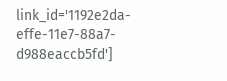link_id='1192e2da-effe-11e7-88a7-d988eaccb5fd']